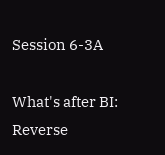Session 6-3A

What's after BI: Reverse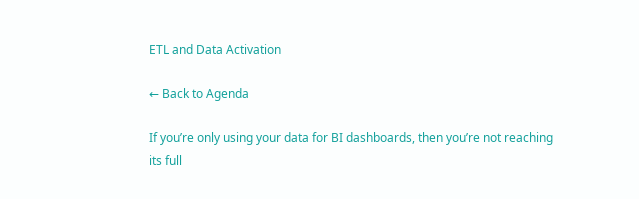ETL and Data Activation

← Back to Agenda

If you’re only using your data for BI dashboards, then you’re not reaching its full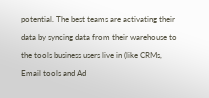potential. The best teams are activating their data by syncing data from their warehouse to the tools business users live in (like CRMs, Email tools and Ad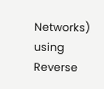Networks) using Reverse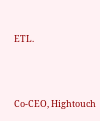ETL.



Co-CEO, Hightouch